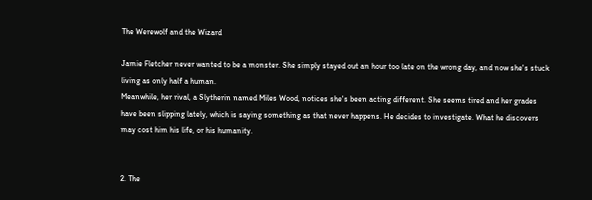The Werewolf and the Wizard

Jamie Fletcher never wanted to be a monster. She simply stayed out an hour too late on the wrong day, and now she's stuck living as only half a human.
Meanwhile, her rival, a Slytherin named Miles Wood, notices she's been acting different. She seems tired and her grades have been slipping lately, which is saying something as that never happens. He decides to investigate. What he discovers may cost him his life, or his humanity.


2. The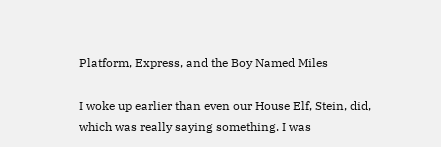Platform, Express, and the Boy Named Miles

I woke up earlier than even our House Elf, Stein, did, which was really saying something. I was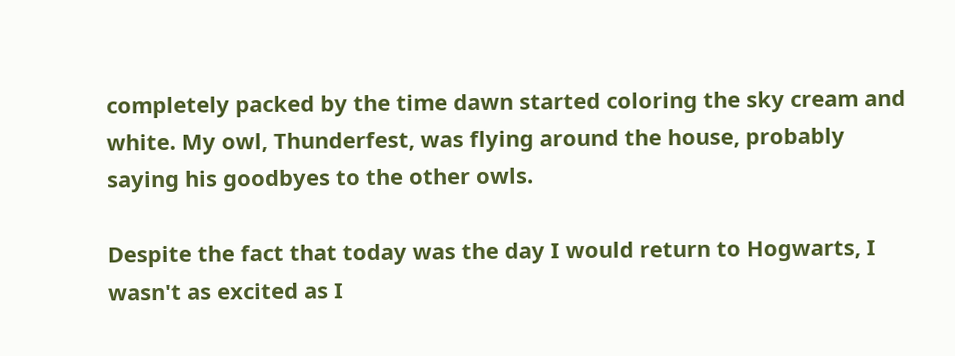completely packed by the time dawn started coloring the sky cream and white. My owl, Thunderfest, was flying around the house, probably saying his goodbyes to the other owls.

Despite the fact that today was the day I would return to Hogwarts, I wasn't as excited as I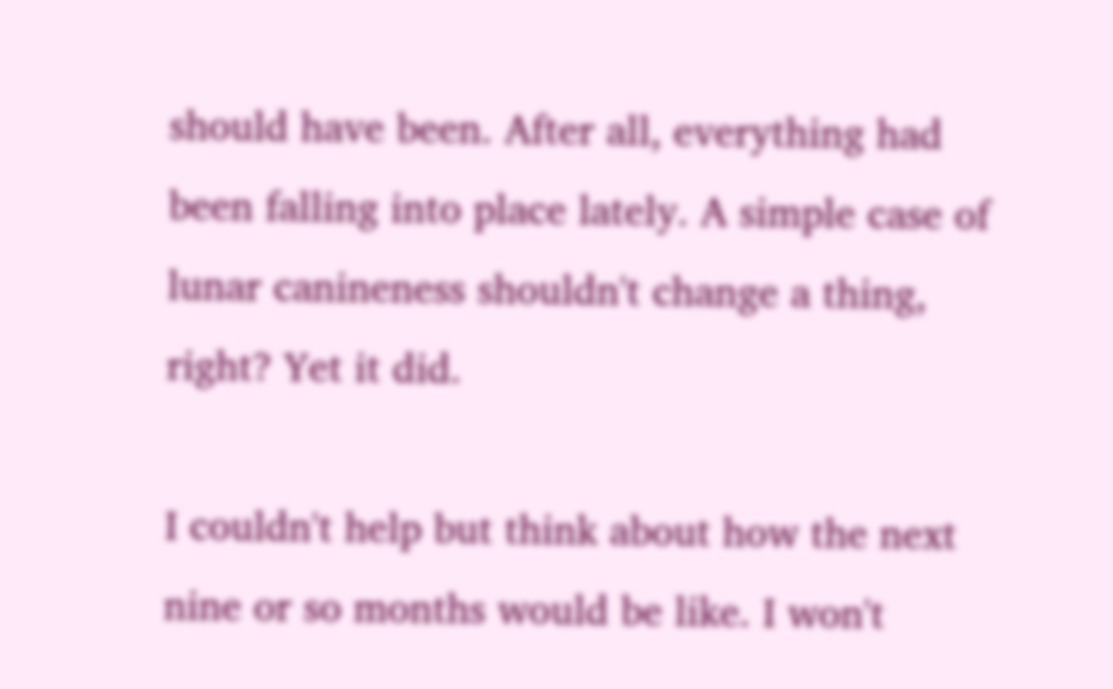should have been. After all, everything had been falling into place lately. A simple case of lunar canineness shouldn't change a thing, right? Yet it did.

I couldn't help but think about how the next nine or so months would be like. I won't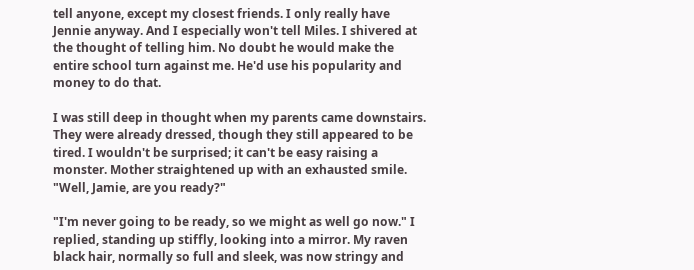tell anyone, except my closest friends. I only really have Jennie anyway. And I especially won't tell Miles. I shivered at the thought of telling him. No doubt he would make the entire school turn against me. He'd use his popularity and money to do that.

I was still deep in thought when my parents came downstairs. They were already dressed, though they still appeared to be tired. I wouldn't be surprised; it can't be easy raising a monster. Mother straightened up with an exhausted smile. "Well, Jamie, are you ready?"

"I'm never going to be ready, so we might as well go now." I replied, standing up stiffly, looking into a mirror. My raven black hair, normally so full and sleek, was now stringy and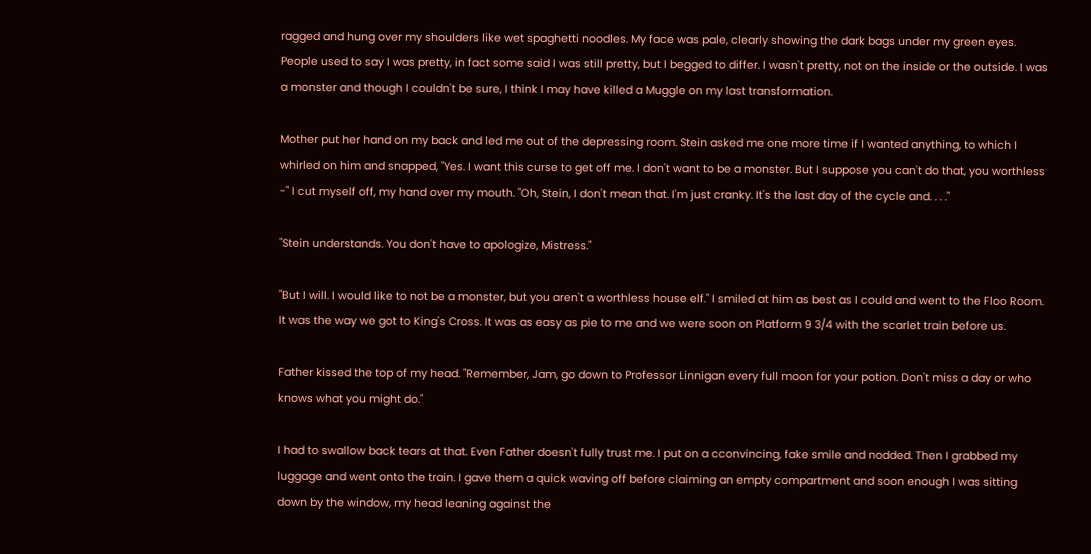ragged and hung over my shoulders like wet spaghetti noodles. My face was pale, clearly showing the dark bags under my green eyes. People used to say I was pretty, in fact some said I was still pretty, but I begged to differ. I wasn't pretty, not on the inside or the outside. I was a monster and though I couldn't be sure, I think I may have killed a Muggle on my last transformation.

Mother put her hand on my back and led me out of the depressing room. Stein asked me one more time if I wanted anything, to which I whirled on him and snapped, "Yes. I want this curse to get off me. I don't want to be a monster. But I suppose you can't do that, you worthless -" I cut myself off, my hand over my mouth. "Oh, Stein, I don't mean that. I'm just cranky. It's the last day of the cycle and. . . ."

"Stein understands. You don't have to apologize, Mistress."

"But I will. I would like to not be a monster, but you aren't a worthless house elf." I smiled at him as best as I could and went to the Floo Room. It was the way we got to King's Cross. It was as easy as pie to me and we were soon on Platform 9 3/4 with the scarlet train before us.

Father kissed the top of my head. "Remember, Jam, go down to Professor Linnigan every full moon for your potion. Don't miss a day or who knows what you might do."

I had to swallow back tears at that. Even Father doesn't fully trust me. I put on a cconvincing, fake smile and nodded. Then I grabbed my luggage and went onto the train. I gave them a quick waving off before claiming an empty compartment and soon enough I was sitting down by the window, my head leaning against the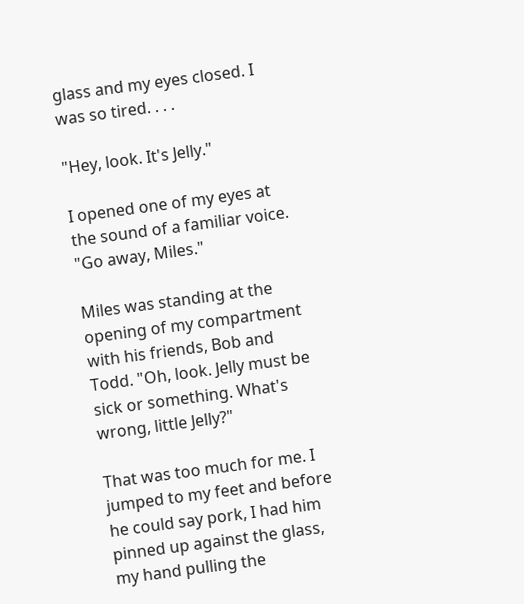glass and my eyes closed. I was so tired. . . .

"Hey, look. It's Jelly."

I opened one of my eyes at the sound of a familiar voice. "Go away, Miles."

Miles was standing at the opening of my compartment with his friends, Bob and Todd. "Oh, look. Jelly must be sick or something. What's wrong, little Jelly?"

That was too much for me. I jumped to my feet and before he could say pork, I had him pinned up against the glass, my hand pulling the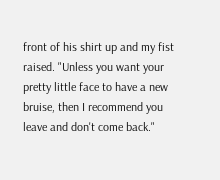front of his shirt up and my fist raised. "Unless you want your pretty little face to have a new bruise, then I recommend you leave and don't come back."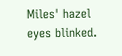Miles' hazel eyes blinked.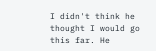I didn't think he thought I would go this far. He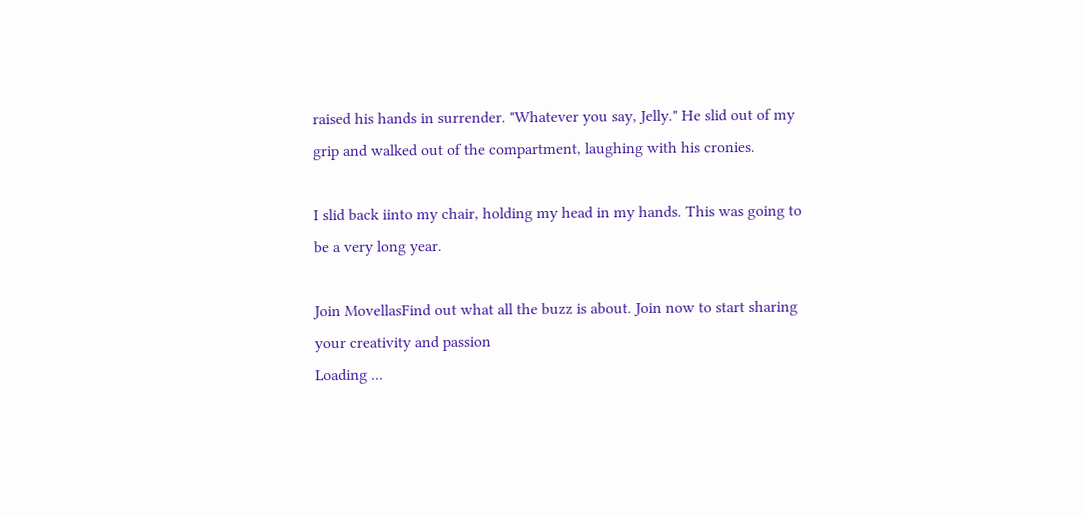raised his hands in surrender. "Whatever you say, Jelly." He slid out of my grip and walked out of the compartment, laughing with his cronies.

I slid back iinto my chair, holding my head in my hands. This was going to be a very long year.

Join MovellasFind out what all the buzz is about. Join now to start sharing your creativity and passion
Loading ...